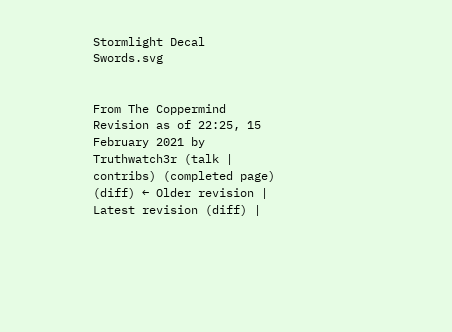Stormlight Decal Swords.svg


From The Coppermind
Revision as of 22:25, 15 February 2021 by Truthwatch3r (talk | contribs) (completed page)
(diff) ← Older revision | Latest revision (diff) |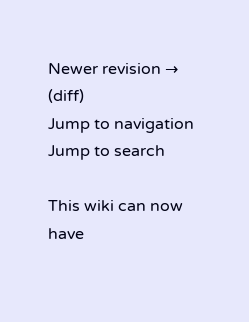Newer revision → (diff)
Jump to navigation Jump to search

This wiki can now have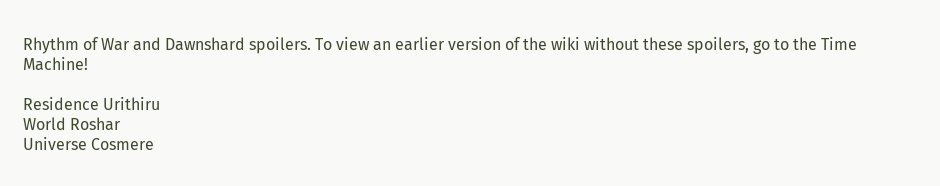Rhythm of War and Dawnshard spoilers. To view an earlier version of the wiki without these spoilers, go to the Time Machine!

Residence Urithiru
World Roshar
Universe Cosmere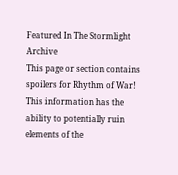Featured In The Stormlight Archive
This page or section contains spoilers for Rhythm of War!
This information has the ability to potentially ruin elements of the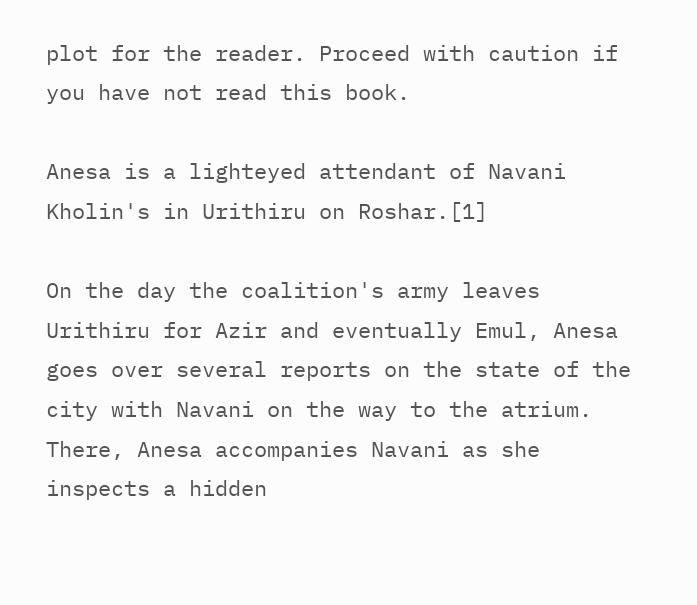plot for the reader. Proceed with caution if you have not read this book.

Anesa is a lighteyed attendant of Navani Kholin's in Urithiru on Roshar.[1]

On the day the coalition's army leaves Urithiru for Azir and eventually Emul, Anesa goes over several reports on the state of the city with Navani on the way to the atrium. There, Anesa accompanies Navani as she inspects a hidden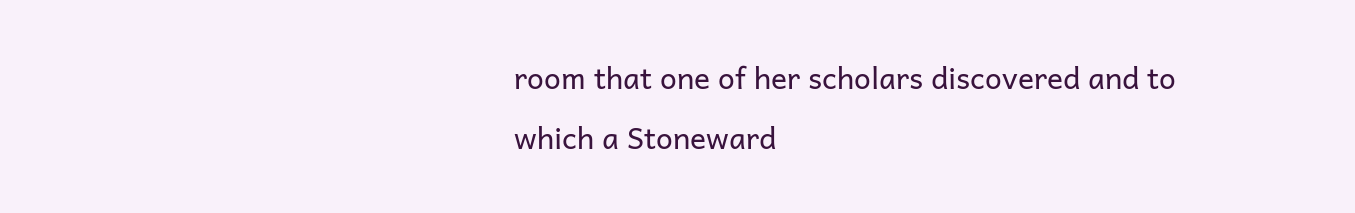room that one of her scholars discovered and to which a Stoneward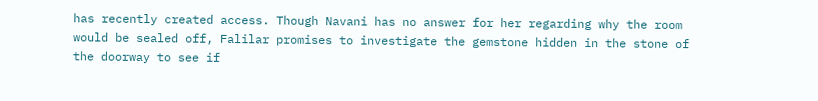has recently created access. Though Navani has no answer for her regarding why the room would be sealed off, Falilar promises to investigate the gemstone hidden in the stone of the doorway to see if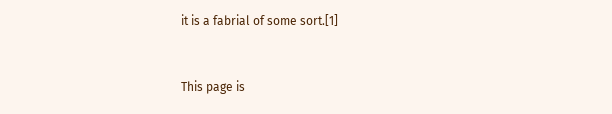it is a fabrial of some sort.[1]


This page is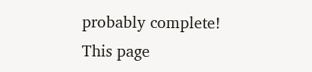probably complete!
This page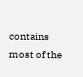contains most of the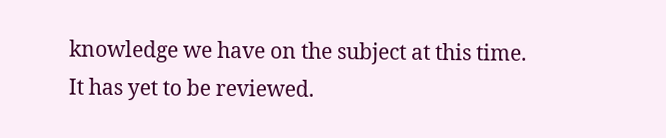knowledge we have on the subject at this time.
It has yet to be reviewed.